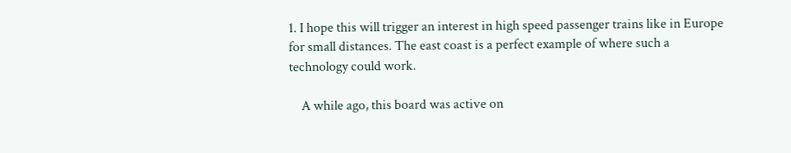1. I hope this will trigger an interest in high speed passenger trains like in Europe for small distances. The east coast is a perfect example of where such a technology could work.

    A while ago, this board was active on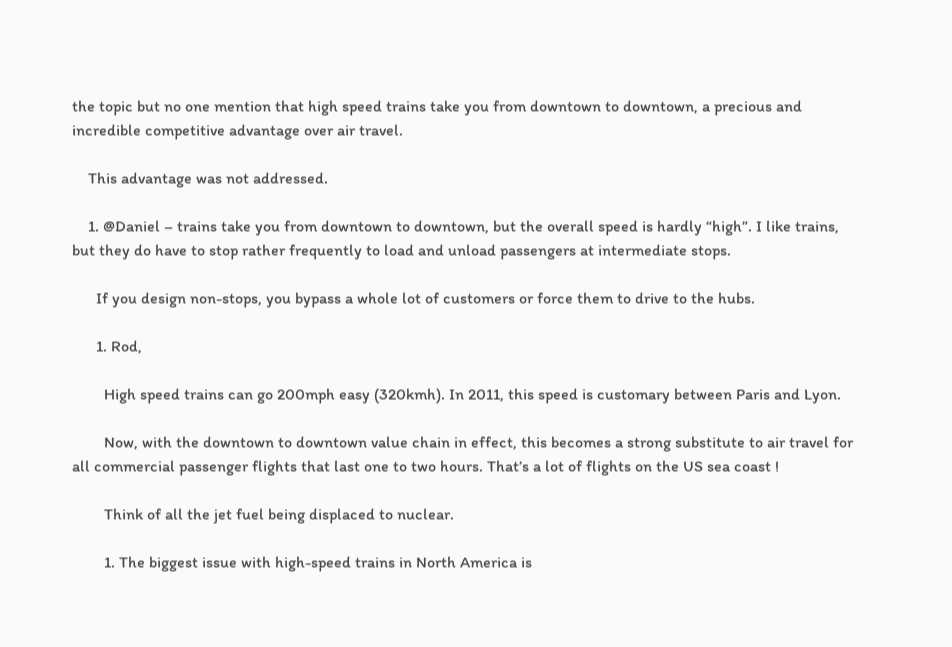the topic but no one mention that high speed trains take you from downtown to downtown, a precious and incredible competitive advantage over air travel.

    This advantage was not addressed.

    1. @Daniel – trains take you from downtown to downtown, but the overall speed is hardly “high”. I like trains, but they do have to stop rather frequently to load and unload passengers at intermediate stops.

      If you design non-stops, you bypass a whole lot of customers or force them to drive to the hubs.

      1. Rod,

        High speed trains can go 200mph easy (320kmh). In 2011, this speed is customary between Paris and Lyon.

        Now, with the downtown to downtown value chain in effect, this becomes a strong substitute to air travel for all commercial passenger flights that last one to two hours. That’s a lot of flights on the US sea coast !

        Think of all the jet fuel being displaced to nuclear.

        1. The biggest issue with high-speed trains in North America is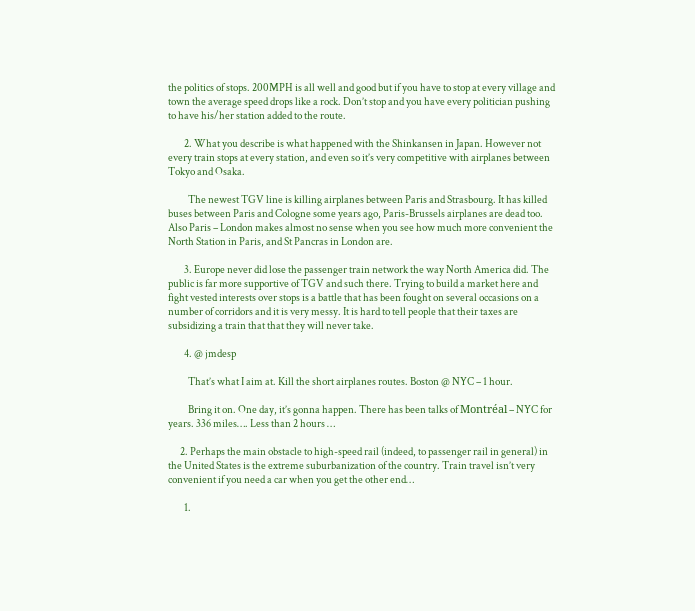the politics of stops. 200MPH is all well and good but if you have to stop at every village and town the average speed drops like a rock. Don’t stop and you have every politician pushing to have his/her station added to the route.

        2. What you describe is what happened with the Shinkansen in Japan. However not every train stops at every station, and even so it’s very competitive with airplanes between Tokyo and Osaka.

          The newest TGV line is killing airplanes between Paris and Strasbourg. It has killed buses between Paris and Cologne some years ago, Paris-Brussels airplanes are dead too. Also Paris – London makes almost no sense when you see how much more convenient the North Station in Paris, and St Pancras in London are.

        3. Europe never did lose the passenger train network the way North America did. The public is far more supportive of TGV and such there. Trying to build a market here and fight vested interests over stops is a battle that has been fought on several occasions on a number of corridors and it is very messy. It is hard to tell people that their taxes are subsidizing a train that that they will never take.

        4. @ jmdesp

          That’s what I aim at. Kill the short airplanes routes. Boston @ NYC – 1 hour.

          Bring it on. One day, it’s gonna happen. There has been talks of Montréal – NYC for years. 336 miles…. Less than 2 hours …

      2. Perhaps the main obstacle to high-speed rail (indeed, to passenger rail in general) in the United States is the extreme suburbanization of the country. Train travel isn’t very convenient if you need a car when you get the other end…

        1.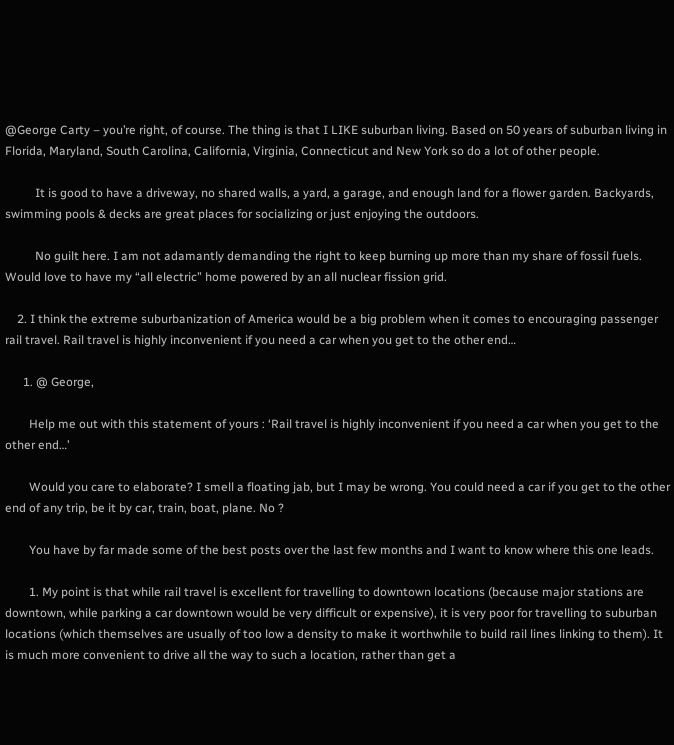@George Carty – you’re right, of course. The thing is that I LIKE suburban living. Based on 50 years of suburban living in Florida, Maryland, South Carolina, California, Virginia, Connecticut and New York so do a lot of other people.

          It is good to have a driveway, no shared walls, a yard, a garage, and enough land for a flower garden. Backyards, swimming pools & decks are great places for socializing or just enjoying the outdoors.

          No guilt here. I am not adamantly demanding the right to keep burning up more than my share of fossil fuels. Would love to have my “all electric” home powered by an all nuclear fission grid.

    2. I think the extreme suburbanization of America would be a big problem when it comes to encouraging passenger rail travel. Rail travel is highly inconvenient if you need a car when you get to the other end…

      1. @ George,

        Help me out with this statement of yours : ‘Rail travel is highly inconvenient if you need a car when you get to the other end…’

        Would you care to elaborate? I smell a floating jab, but I may be wrong. You could need a car if you get to the other end of any trip, be it by car, train, boat, plane. No ?

        You have by far made some of the best posts over the last few months and I want to know where this one leads.

        1. My point is that while rail travel is excellent for travelling to downtown locations (because major stations are downtown, while parking a car downtown would be very difficult or expensive), it is very poor for travelling to suburban locations (which themselves are usually of too low a density to make it worthwhile to build rail lines linking to them). It is much more convenient to drive all the way to such a location, rather than get a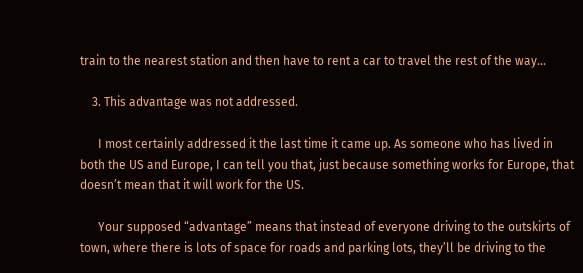train to the nearest station and then have to rent a car to travel the rest of the way…

    3. This advantage was not addressed.

      I most certainly addressed it the last time it came up. As someone who has lived in both the US and Europe, I can tell you that, just because something works for Europe, that doesn’t mean that it will work for the US.

      Your supposed “advantage” means that instead of everyone driving to the outskirts of town, where there is lots of space for roads and parking lots, they’ll be driving to the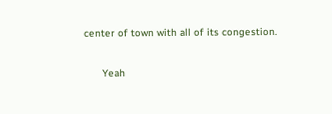center of town with all of its congestion.

      Yeah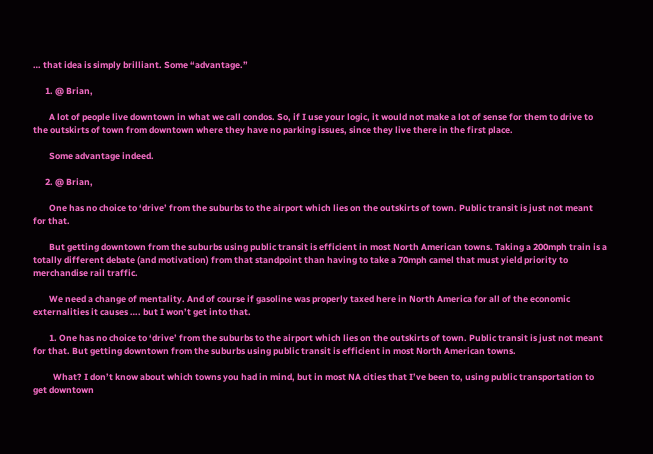… that idea is simply brilliant. Some “advantage.”

      1. @ Brian,

        A lot of people live downtown in what we call condos. So, if I use your logic, it would not make a lot of sense for them to drive to the outskirts of town from downtown where they have no parking issues, since they live there in the first place.

        Some advantage indeed.

      2. @ Brian,

        One has no choice to ‘drive’ from the suburbs to the airport which lies on the outskirts of town. Public transit is just not meant for that.

        But getting downtown from the suburbs using public transit is efficient in most North American towns. Taking a 200mph train is a totally different debate (and motivation) from that standpoint than having to take a 70mph camel that must yield priority to merchandise rail traffic.

        We need a change of mentality. And of course if gasoline was properly taxed here in North America for all of the economic externalities it causes …. but I won’t get into that.

        1. One has no choice to ‘drive’ from the suburbs to the airport which lies on the outskirts of town. Public transit is just not meant for that. But getting downtown from the suburbs using public transit is efficient in most North American towns.

          What? I don’t know about which towns you had in mind, but in most NA cities that I’ve been to, using public transportation to get downtown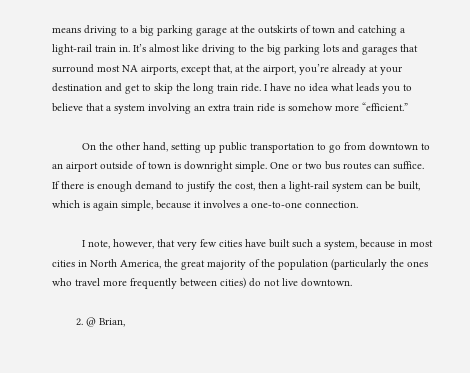means driving to a big parking garage at the outskirts of town and catching a light-rail train in. It’s almost like driving to the big parking lots and garages that surround most NA airports, except that, at the airport, you’re already at your destination and get to skip the long train ride. I have no idea what leads you to believe that a system involving an extra train ride is somehow more “efficient.”

          On the other hand, setting up public transportation to go from downtown to an airport outside of town is downright simple. One or two bus routes can suffice. If there is enough demand to justify the cost, then a light-rail system can be built, which is again simple, because it involves a one-to-one connection.

          I note, however, that very few cities have built such a system, because in most cities in North America, the great majority of the population (particularly the ones who travel more frequently between cities) do not live downtown.

        2. @ Brian,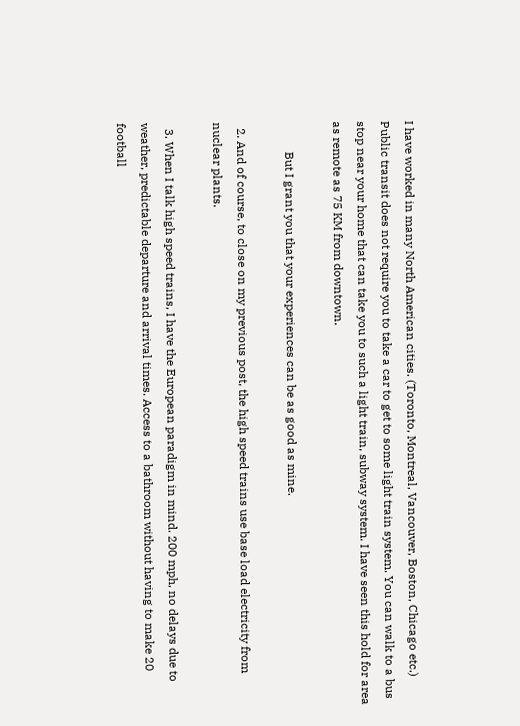I have worked in many North American cities. (Toronto, Montreal, Vancouver, Boston, Chicago etc.) Public transit does not require you to take a car to get to some light train system. You can walk to a bus stop near your home that can take you to such a light train, subway system. I have seen this hold for area as remote as 75 KM from downtown.

          But I grant you that your experiences can be as good as mine.

  2. And of course, to close on my previous post, the high speed trains use base load electricity from nuclear plants.

  3. When I talk high speed trains, I have the European paradigm in mind. 200 mph, no delays due to weather, predictable departure and arrival times. Access to a bathroom without having to make 20 football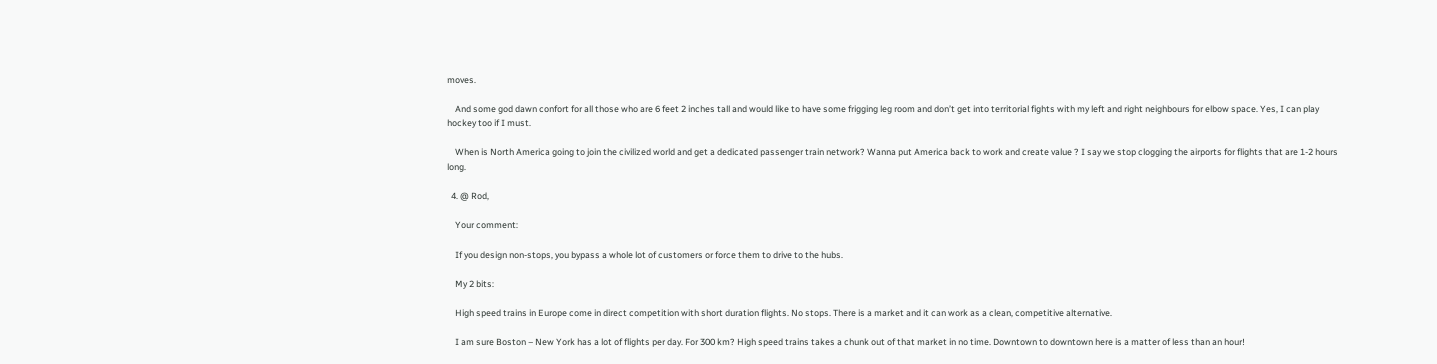moves.

    And some god dawn confort for all those who are 6 feet 2 inches tall and would like to have some frigging leg room and don’t get into territorial fights with my left and right neighbours for elbow space. Yes, I can play hockey too if I must.

    When is North America going to join the civilized world and get a dedicated passenger train network? Wanna put America back to work and create value ? I say we stop clogging the airports for flights that are 1-2 hours long.

  4. @ Rod,

    Your comment:

    If you design non-stops, you bypass a whole lot of customers or force them to drive to the hubs.

    My 2 bits:

    High speed trains in Europe come in direct competition with short duration flights. No stops. There is a market and it can work as a clean, competitive alternative.

    I am sure Boston – New York has a lot of flights per day. For 300 km? High speed trains takes a chunk out of that market in no time. Downtown to downtown here is a matter of less than an hour!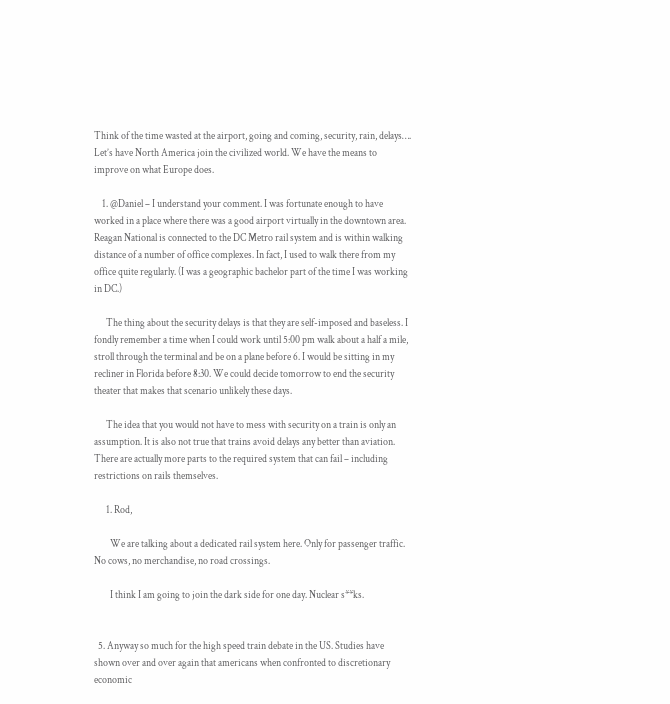Think of the time wasted at the airport, going and coming, security, rain, delays…. Let’s have North America join the civilized world. We have the means to improve on what Europe does.

    1. @Daniel – I understand your comment. I was fortunate enough to have worked in a place where there was a good airport virtually in the downtown area. Reagan National is connected to the DC Metro rail system and is within walking distance of a number of office complexes. In fact, I used to walk there from my office quite regularly. (I was a geographic bachelor part of the time I was working in DC.)

      The thing about the security delays is that they are self-imposed and baseless. I fondly remember a time when I could work until 5:00 pm walk about a half a mile, stroll through the terminal and be on a plane before 6. I would be sitting in my recliner in Florida before 8:30. We could decide tomorrow to end the security theater that makes that scenario unlikely these days.

      The idea that you would not have to mess with security on a train is only an assumption. It is also not true that trains avoid delays any better than aviation. There are actually more parts to the required system that can fail – including restrictions on rails themselves.

      1. Rod,

        We are talking about a dedicated rail system here. Only for passenger traffic. No cows, no merchandise, no road crossings.

        I think I am going to join the dark side for one day. Nuclear s**ks.


  5. Anyway so much for the high speed train debate in the US. Studies have shown over and over again that americans when confronted to discretionary economic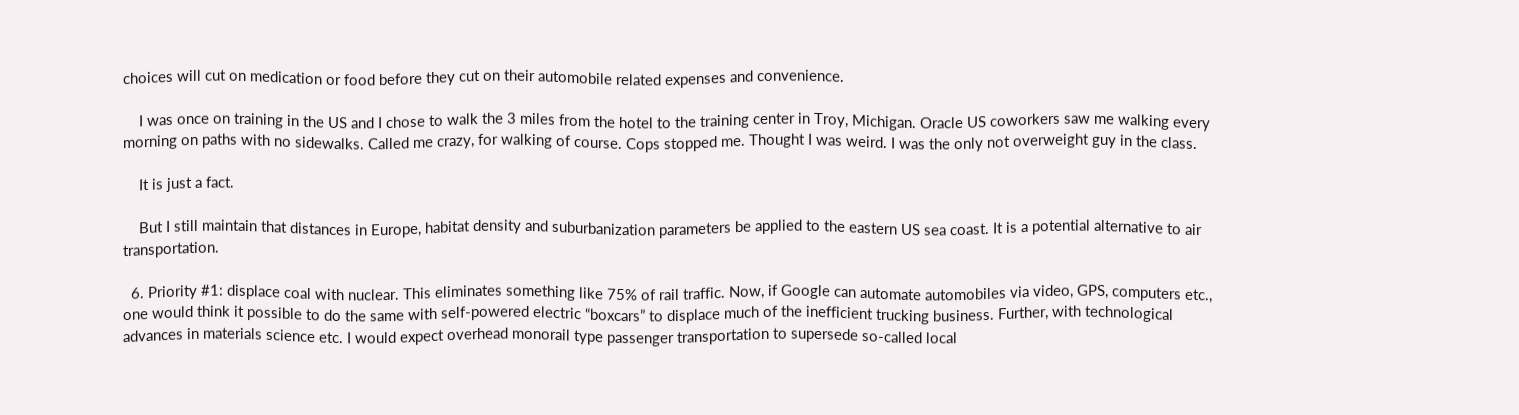choices will cut on medication or food before they cut on their automobile related expenses and convenience.

    I was once on training in the US and I chose to walk the 3 miles from the hotel to the training center in Troy, Michigan. Oracle US coworkers saw me walking every morning on paths with no sidewalks. Called me crazy, for walking of course. Cops stopped me. Thought I was weird. I was the only not overweight guy in the class.

    It is just a fact.

    But I still maintain that distances in Europe, habitat density and suburbanization parameters be applied to the eastern US sea coast. It is a potential alternative to air transportation.

  6. Priority #1: displace coal with nuclear. This eliminates something like 75% of rail traffic. Now, if Google can automate automobiles via video, GPS, computers etc., one would think it possible to do the same with self-powered electric “boxcars” to displace much of the inefficient trucking business. Further, with technological advances in materials science etc. I would expect overhead monorail type passenger transportation to supersede so-called local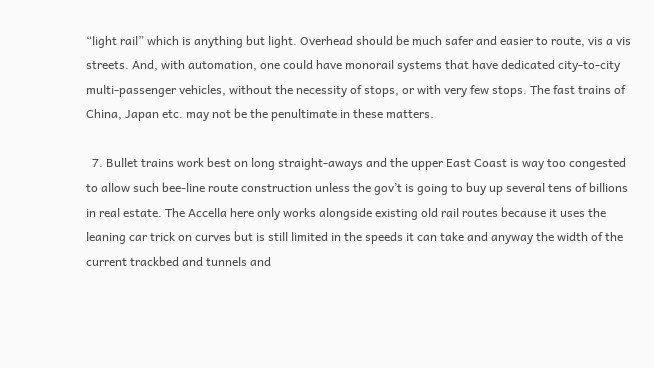“light rail” which is anything but light. Overhead should be much safer and easier to route, vis a vis streets. And, with automation, one could have monorail systems that have dedicated city-to-city multi-passenger vehicles, without the necessity of stops, or with very few stops. The fast trains of China, Japan etc. may not be the penultimate in these matters.

  7. Bullet trains work best on long straight-aways and the upper East Coast is way too congested to allow such bee-line route construction unless the gov’t is going to buy up several tens of billions in real estate. The Accella here only works alongside existing old rail routes because it uses the leaning car trick on curves but is still limited in the speeds it can take and anyway the width of the current trackbed and tunnels and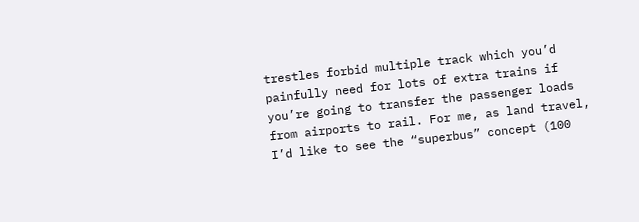trestles forbid multiple track which you’d painfully need for lots of extra trains if you’re going to transfer the passenger loads from airports to rail. For me, as land travel, I’d like to see the “superbus” concept (100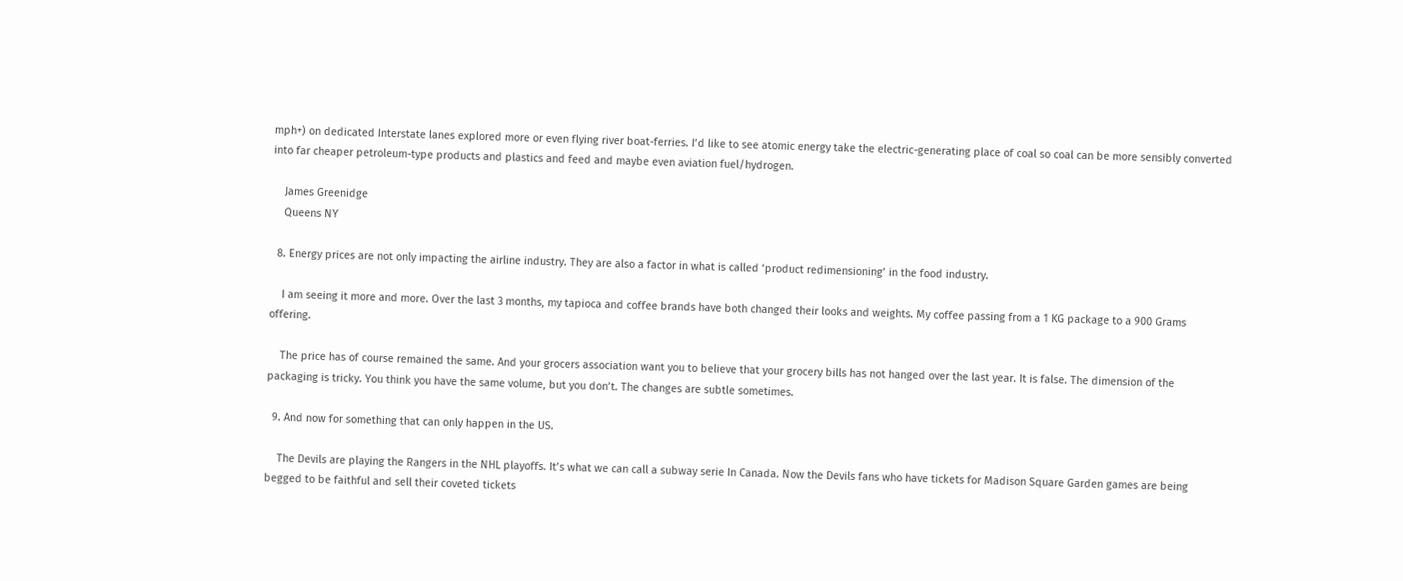mph+) on dedicated Interstate lanes explored more or even flying river boat-ferries. I’d like to see atomic energy take the electric-generating place of coal so coal can be more sensibly converted into far cheaper petroleum-type products and plastics and feed and maybe even aviation fuel/hydrogen.

    James Greenidge
    Queens NY

  8. Energy prices are not only impacting the airline industry. They are also a factor in what is called ‘product redimensioning’ in the food industry.

    I am seeing it more and more. Over the last 3 months, my tapioca and coffee brands have both changed their looks and weights. My coffee passing from a 1 KG package to a 900 Grams offering.

    The price has of course remained the same. And your grocers association want you to believe that your grocery bills has not hanged over the last year. It is false. The dimension of the packaging is tricky. You think you have the same volume, but you don’t. The changes are subtle sometimes.

  9. And now for something that can only happen in the US.

    The Devils are playing the Rangers in the NHL playoffs. It’s what we can call a subway serie In Canada. Now the Devils fans who have tickets for Madison Square Garden games are being begged to be faithful and sell their coveted tickets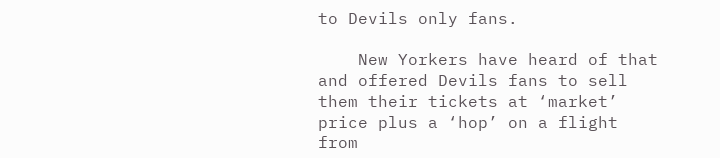to Devils only fans.

    New Yorkers have heard of that and offered Devils fans to sell them their tickets at ‘market’ price plus a ‘hop’ on a flight from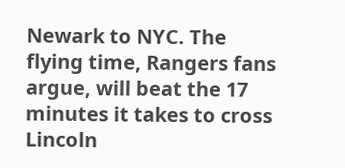Newark to NYC. The flying time, Rangers fans argue, will beat the 17 minutes it takes to cross Lincoln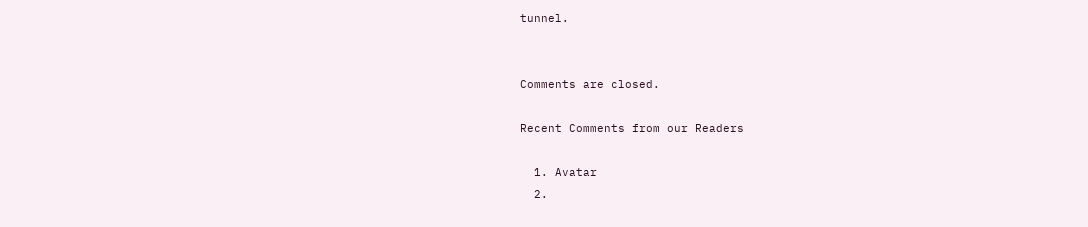tunnel.


Comments are closed.

Recent Comments from our Readers

  1. Avatar
  2.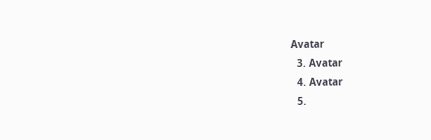Avatar
  3. Avatar
  4. Avatar
  5.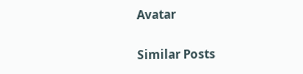Avatar

Similar Posts